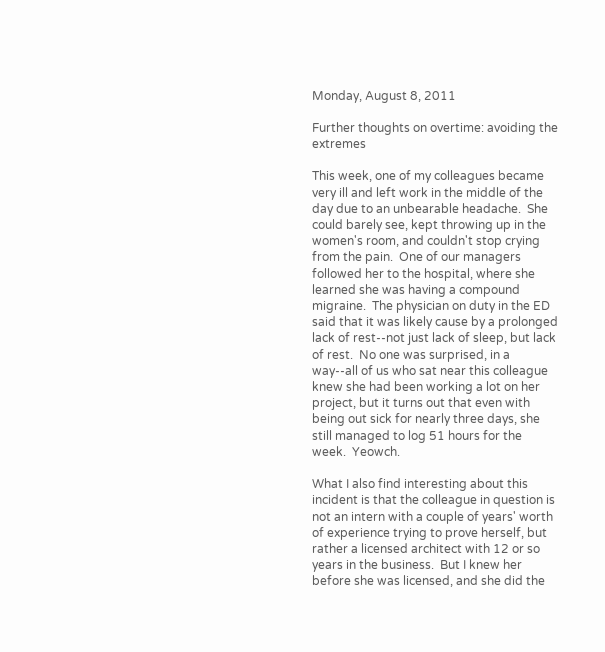Monday, August 8, 2011

Further thoughts on overtime: avoiding the extremes

This week, one of my colleagues became very ill and left work in the middle of the day due to an unbearable headache.  She could barely see, kept throwing up in the women's room, and couldn't stop crying from the pain.  One of our managers followed her to the hospital, where she learned she was having a compound migraine.  The physician on duty in the ED said that it was likely cause by a prolonged lack of rest--not just lack of sleep, but lack of rest.  No one was surprised, in a way--all of us who sat near this colleague knew she had been working a lot on her project, but it turns out that even with being out sick for nearly three days, she still managed to log 51 hours for the week.  Yeowch.

What I also find interesting about this incident is that the colleague in question is not an intern with a couple of years' worth of experience trying to prove herself, but rather a licensed architect with 12 or so years in the business.  But I knew her before she was licensed, and she did the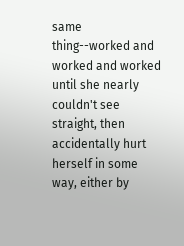same thing--worked and worked and worked until she nearly couldn't see straight, then accidentally hurt herself in some way, either by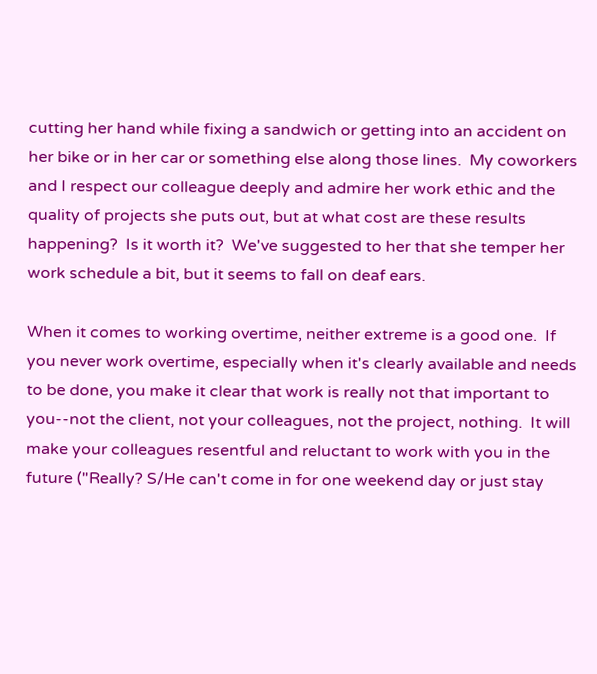cutting her hand while fixing a sandwich or getting into an accident on her bike or in her car or something else along those lines.  My coworkers and I respect our colleague deeply and admire her work ethic and the quality of projects she puts out, but at what cost are these results happening?  Is it worth it?  We've suggested to her that she temper her work schedule a bit, but it seems to fall on deaf ears.

When it comes to working overtime, neither extreme is a good one.  If you never work overtime, especially when it's clearly available and needs to be done, you make it clear that work is really not that important to you--not the client, not your colleagues, not the project, nothing.  It will make your colleagues resentful and reluctant to work with you in the future ("Really? S/He can't come in for one weekend day or just stay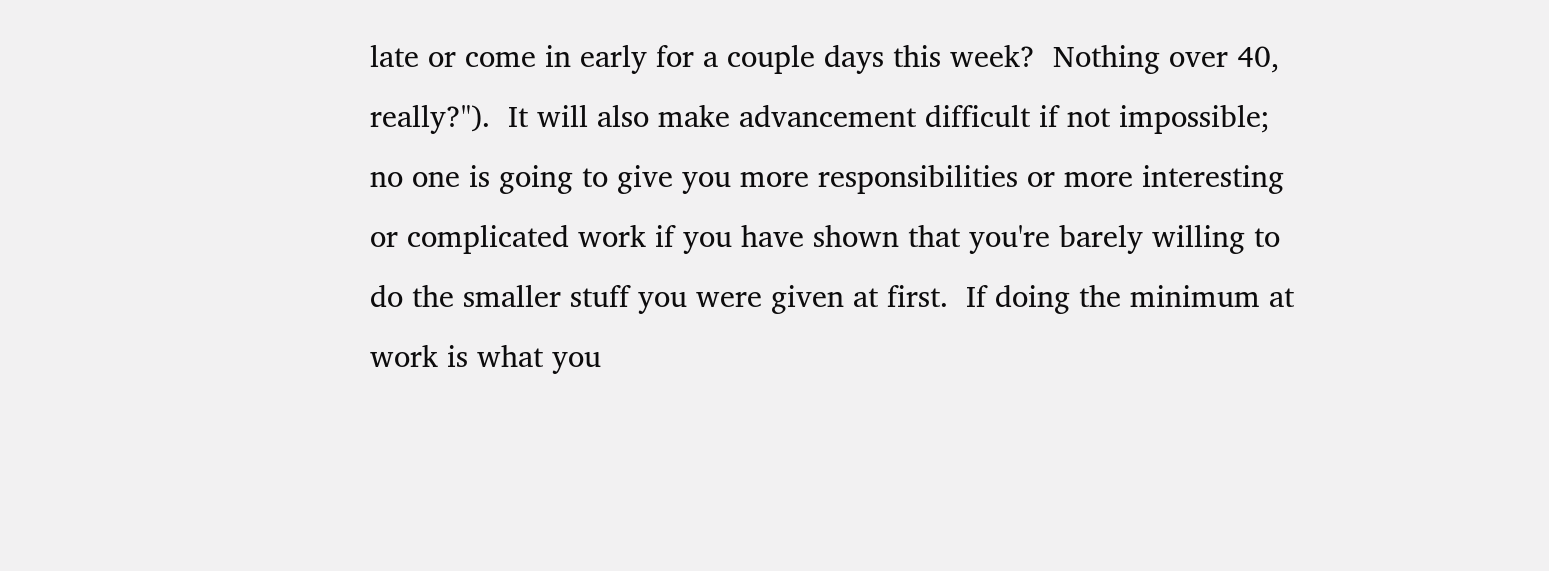late or come in early for a couple days this week?  Nothing over 40, really?").  It will also make advancement difficult if not impossible; no one is going to give you more responsibilities or more interesting or complicated work if you have shown that you're barely willing to do the smaller stuff you were given at first.  If doing the minimum at work is what you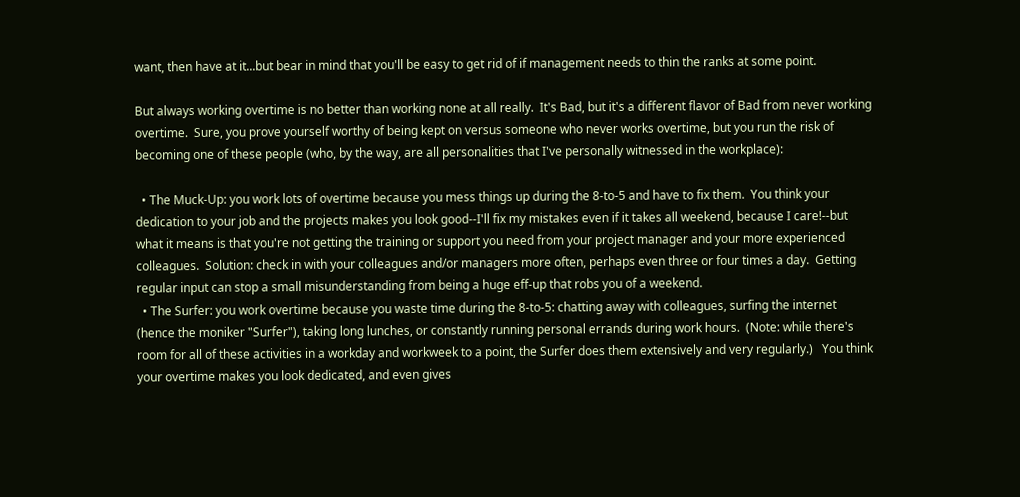want, then have at it...but bear in mind that you'll be easy to get rid of if management needs to thin the ranks at some point.

But always working overtime is no better than working none at all really.  It's Bad, but it's a different flavor of Bad from never working overtime.  Sure, you prove yourself worthy of being kept on versus someone who never works overtime, but you run the risk of becoming one of these people (who, by the way, are all personalities that I've personally witnessed in the workplace):

  • The Muck-Up: you work lots of overtime because you mess things up during the 8-to-5 and have to fix them.  You think your dedication to your job and the projects makes you look good--I'll fix my mistakes even if it takes all weekend, because I care!--but what it means is that you're not getting the training or support you need from your project manager and your more experienced colleagues.  Solution: check in with your colleagues and/or managers more often, perhaps even three or four times a day.  Getting regular input can stop a small misunderstanding from being a huge eff-up that robs you of a weekend.
  • The Surfer: you work overtime because you waste time during the 8-to-5: chatting away with colleagues, surfing the internet (hence the moniker "Surfer"), taking long lunches, or constantly running personal errands during work hours.  (Note: while there's room for all of these activities in a workday and workweek to a point, the Surfer does them extensively and very regularly.)   You think your overtime makes you look dedicated, and even gives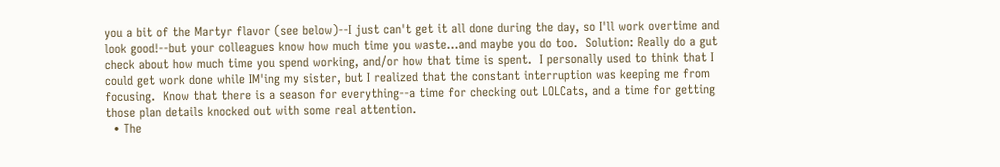you a bit of the Martyr flavor (see below)--I just can't get it all done during the day, so I'll work overtime and look good!--but your colleagues know how much time you waste...and maybe you do too.  Solution: Really do a gut check about how much time you spend working, and/or how that time is spent.  I personally used to think that I could get work done while IM'ing my sister, but I realized that the constant interruption was keeping me from focusing.  Know that there is a season for everything--a time for checking out LOLCats, and a time for getting those plan details knocked out with some real attention.
  • The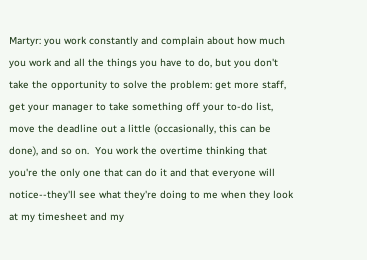Martyr: you work constantly and complain about how much you work and all the things you have to do, but you don't take the opportunity to solve the problem: get more staff, get your manager to take something off your to-do list, move the deadline out a little (occasionally, this can be done), and so on.  You work the overtime thinking that you're the only one that can do it and that everyone will notice--they'll see what they're doing to me when they look at my timesheet and my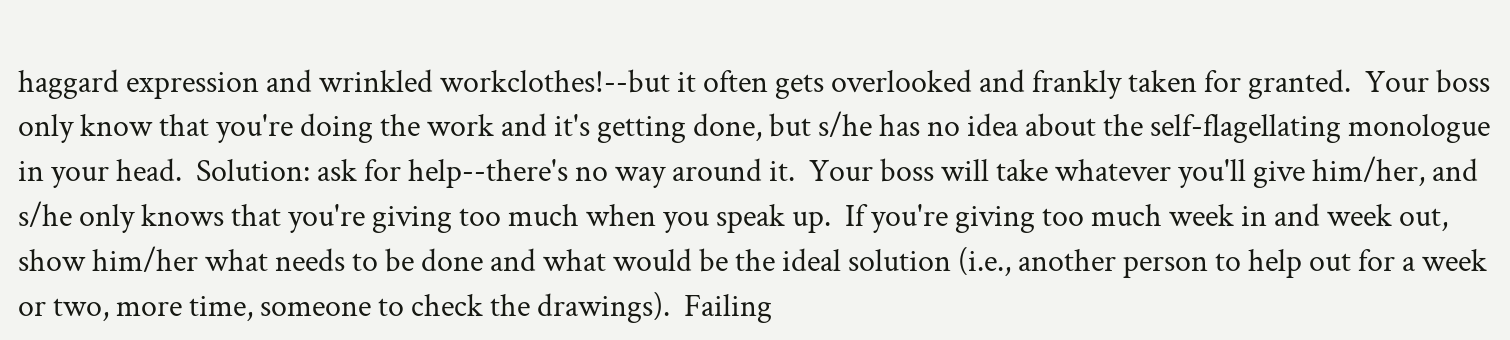haggard expression and wrinkled workclothes!--but it often gets overlooked and frankly taken for granted.  Your boss only know that you're doing the work and it's getting done, but s/he has no idea about the self-flagellating monologue in your head.  Solution: ask for help--there's no way around it.  Your boss will take whatever you'll give him/her, and s/he only knows that you're giving too much when you speak up.  If you're giving too much week in and week out, show him/her what needs to be done and what would be the ideal solution (i.e., another person to help out for a week or two, more time, someone to check the drawings).  Failing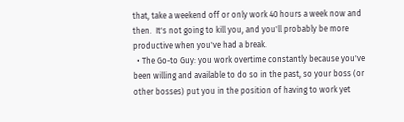that, take a weekend off or only work 40 hours a week now and then.  It's not going to kill you, and you'll probably be more productive when you've had a break.
  • The Go-to Guy: you work overtime constantly because you've been willing and available to do so in the past, so your boss (or other bosses) put you in the position of having to work yet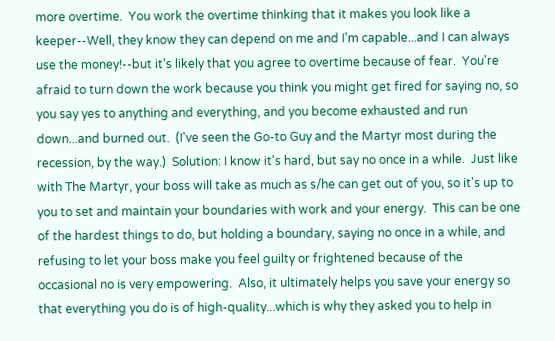more overtime.  You work the overtime thinking that it makes you look like a keeper--Well, they know they can depend on me and I'm capable...and I can always use the money!--but it's likely that you agree to overtime because of fear.  You're afraid to turn down the work because you think you might get fired for saying no, so you say yes to anything and everything, and you become exhausted and run down...and burned out.  (I've seen the Go-to Guy and the Martyr most during the recession, by the way.)  Solution: I know it's hard, but say no once in a while.  Just like with The Martyr, your boss will take as much as s/he can get out of you, so it's up to you to set and maintain your boundaries with work and your energy.  This can be one of the hardest things to do, but holding a boundary, saying no once in a while, and refusing to let your boss make you feel guilty or frightened because of the occasional no is very empowering.  Also, it ultimately helps you save your energy so that everything you do is of high-quality...which is why they asked you to help in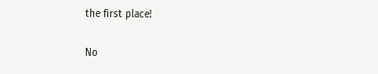the first place!

No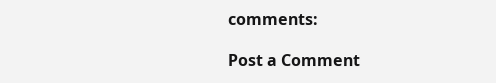comments:

Post a Comment